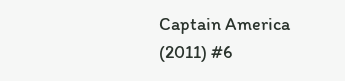Captain America (2011) #6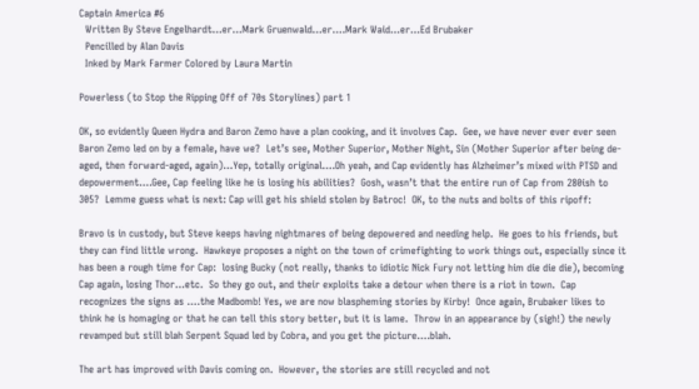Captain America #6
  Written By Steve Engelhardt…er…Mark Gruenwald…er….Mark Waid…er…Ed Brubaker
  Pencilled by Alan Davis
  Inked by Mark Farmer Colored by Laura Martin

Powerless (to Stop the Ripping Off of 70s Storylines) part 1

OK, so evidently Queen Hydra and Baron Zemo have a plan cooking, and it involves Cap.  Gee, we have never ever ever seen Baron Zemo led on by a female, have we?  Let’s see, Mother Superior, Mother Night, Sin (Mother Superior after being de-aged, then forward-aged, again)…Yep, totally original….Oh yeah, and Cap evidently has Alzheimer’s mixed with PTSD and depowerment….Gee, Cap feeling like he is losing his abilities?  Gosh, wasn’t that the entire run of Cap from 280ish to 305?  Lemme guess what is next: Cap will get his shield stolen by Batroc!  OK, to the nuts and bolts of this ripoff:

Bravo is in custody, but Steve keeps having nightmares of being depowered and needing help.  He goes to his friends, but they can find little wrong.  Hawkeye proposes a night on the town of crimefighting to work things out, especially since it has been a rough time for Cap:  losing Bucky (not really, thanks to idiotic Nick Fury not letting him die die die), becoming Cap again, losing Thor…etc.  So they go out, and their exploits take a detour when there is a riot in town.  Cap recognizes the signs as ….the Madbomb! Yes, we are now blaspheming stories by Kirby!  Once again, Brubaker likes to think he is homaging or that he can tell this story better, but it is lame.  Throw in an appearance by (sigh!) the newly revamped but still blah Serpent Squad led by Cobra, and you get the picture….blah.

The art has improved with Davis coming on.  However, the stories are still recycled and not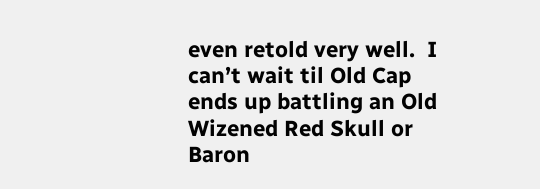even retold very well.  I can’t wait til Old Cap ends up battling an Old Wizened Red Skull or Baron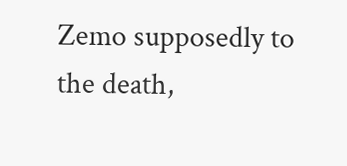Zemo supposedly to the death,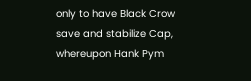only to have Black Crow save and stabilize Cap, whereupon Hank Pym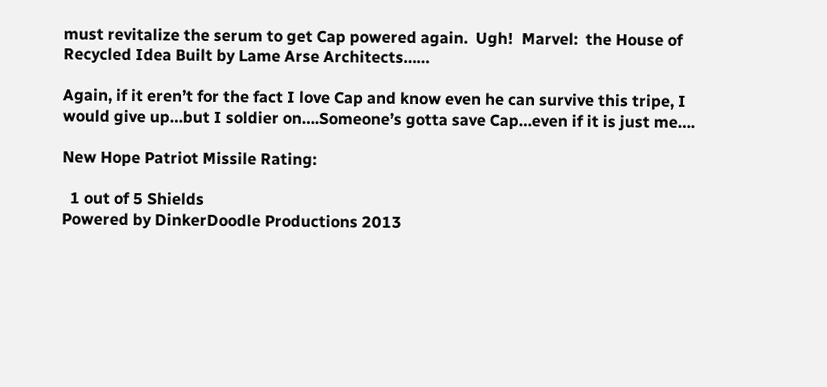must revitalize the serum to get Cap powered again.  Ugh!  Marvel:  the House of Recycled Idea Built by Lame Arse Architects……

Again, if it eren’t for the fact I love Cap and know even he can survive this tripe, I would give up…but I soldier on….Someone’s gotta save Cap…even if it is just me….

New Hope Patriot Missile Rating:

  1 out of 5 Shields
Powered by DinkerDoodle Productions 2013